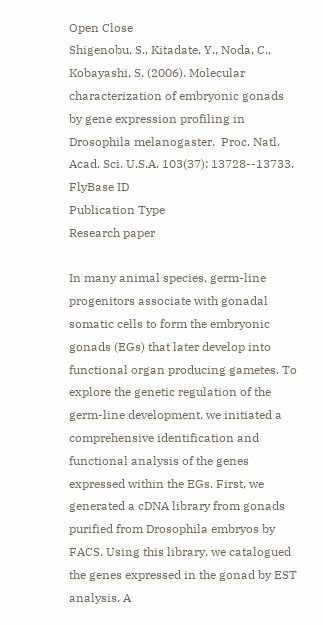Open Close
Shigenobu, S., Kitadate, Y., Noda, C., Kobayashi, S. (2006). Molecular characterization of embryonic gonads by gene expression profiling in Drosophila melanogaster.  Proc. Natl. Acad. Sci. U.S.A. 103(37): 13728--13733.
FlyBase ID
Publication Type
Research paper

In many animal species, germ-line progenitors associate with gonadal somatic cells to form the embryonic gonads (EGs) that later develop into functional organ producing gametes. To explore the genetic regulation of the germ-line development, we initiated a comprehensive identification and functional analysis of the genes expressed within the EGs. First, we generated a cDNA library from gonads purified from Drosophila embryos by FACS. Using this library, we catalogued the genes expressed in the gonad by EST analysis. A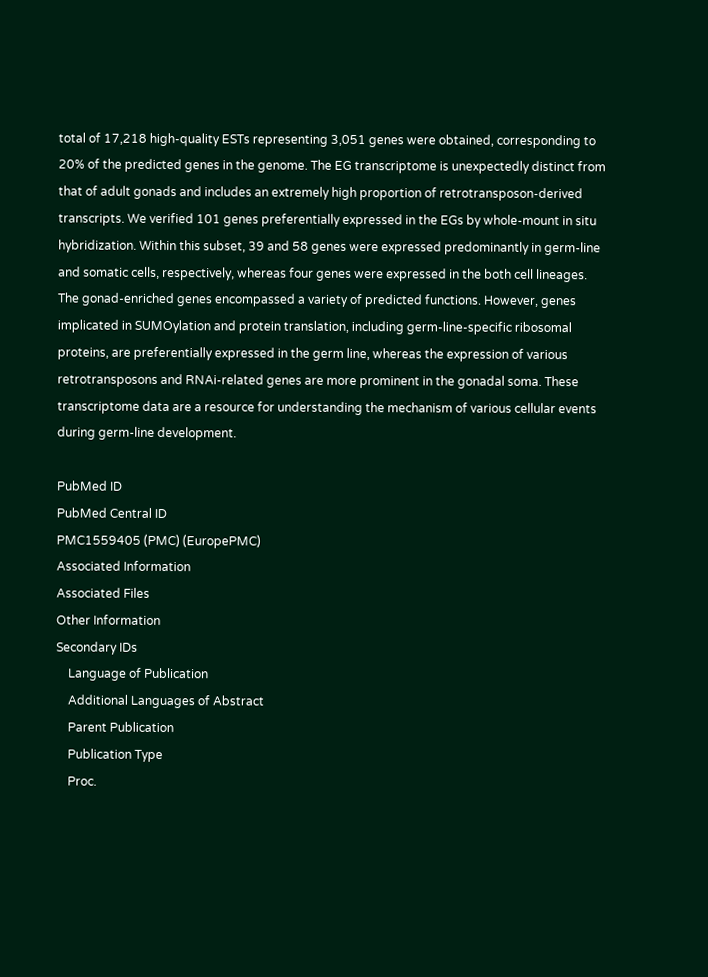total of 17,218 high-quality ESTs representing 3,051 genes were obtained, corresponding to 20% of the predicted genes in the genome. The EG transcriptome is unexpectedly distinct from that of adult gonads and includes an extremely high proportion of retrotransposon-derived transcripts. We verified 101 genes preferentially expressed in the EGs by whole-mount in situ hybridization. Within this subset, 39 and 58 genes were expressed predominantly in germ-line and somatic cells, respectively, whereas four genes were expressed in the both cell lineages. The gonad-enriched genes encompassed a variety of predicted functions. However, genes implicated in SUMOylation and protein translation, including germ-line-specific ribosomal proteins, are preferentially expressed in the germ line, whereas the expression of various retrotransposons and RNAi-related genes are more prominent in the gonadal soma. These transcriptome data are a resource for understanding the mechanism of various cellular events during germ-line development.

PubMed ID
PubMed Central ID
PMC1559405 (PMC) (EuropePMC)
Associated Information
Associated Files
Other Information
Secondary IDs
    Language of Publication
    Additional Languages of Abstract
    Parent Publication
    Publication Type
    Proc.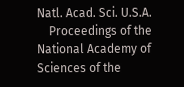Natl. Acad. Sci. U.S.A.
    Proceedings of the National Academy of Sciences of the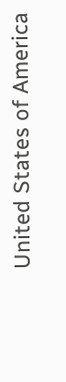United States of America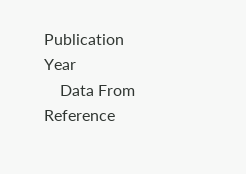Publication Year
    Data From Reference